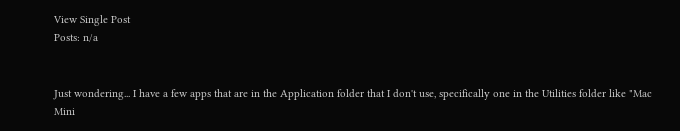View Single Post
Posts: n/a


Just wondering... I have a few apps that are in the Application folder that I don't use, specifically one in the Utilities folder like "Mac Mini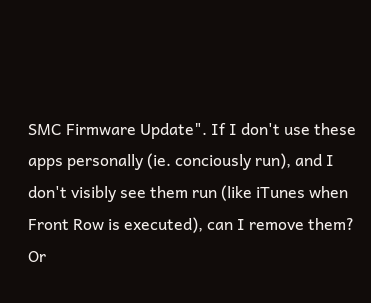SMC Firmware Update". If I don't use these apps personally (ie. conciously run), and I don't visibly see them run (like iTunes when Front Row is executed), can I remove them? Or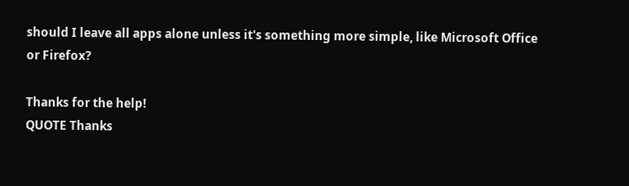should I leave all apps alone unless it's something more simple, like Microsoft Office or Firefox?

Thanks for the help!
QUOTE Thanks